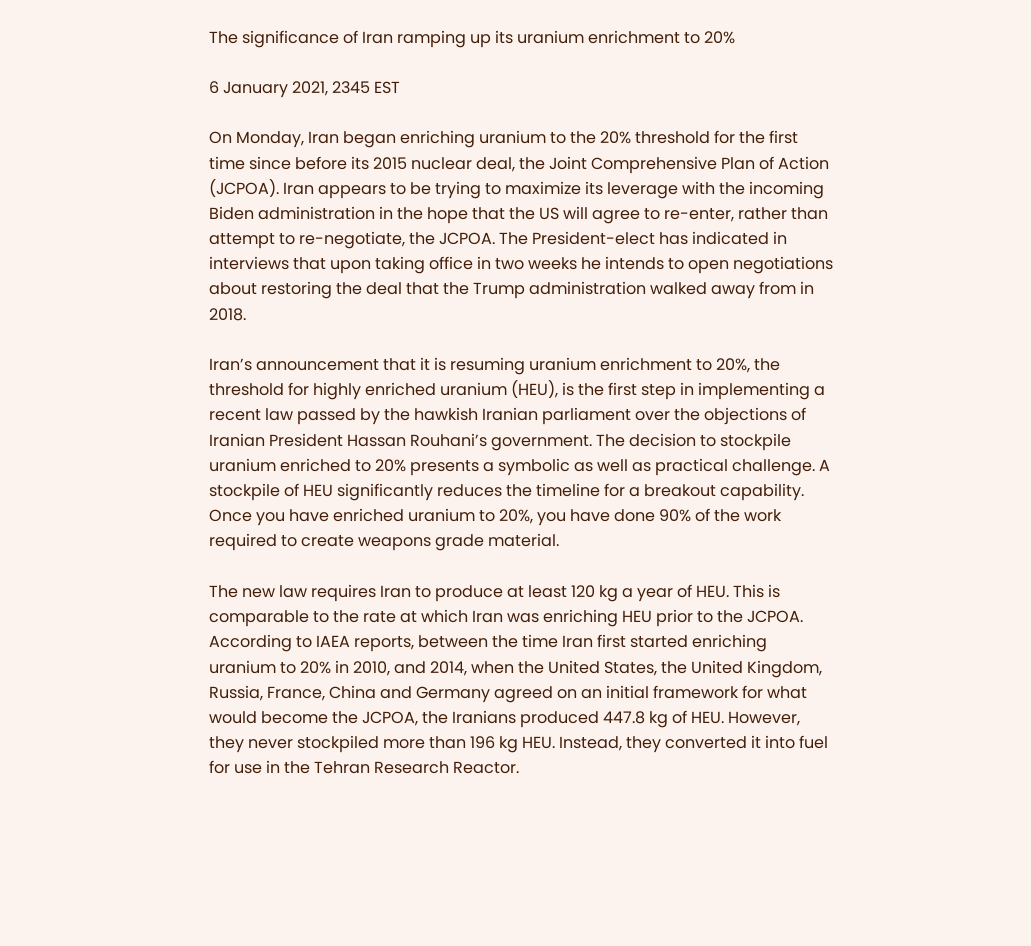The significance of Iran ramping up its uranium enrichment to 20%

6 January 2021, 2345 EST

On Monday, Iran began enriching uranium to the 20% threshold for the first time since before its 2015 nuclear deal, the Joint Comprehensive Plan of Action (JCPOA). Iran appears to be trying to maximize its leverage with the incoming Biden administration in the hope that the US will agree to re-enter, rather than attempt to re-negotiate, the JCPOA. The President-elect has indicated in interviews that upon taking office in two weeks he intends to open negotiations about restoring the deal that the Trump administration walked away from in 2018.

Iran’s announcement that it is resuming uranium enrichment to 20%, the threshold for highly enriched uranium (HEU), is the first step in implementing a recent law passed by the hawkish Iranian parliament over the objections of Iranian President Hassan Rouhani’s government. The decision to stockpile uranium enriched to 20% presents a symbolic as well as practical challenge. A stockpile of HEU significantly reduces the timeline for a breakout capability. Once you have enriched uranium to 20%, you have done 90% of the work required to create weapons grade material.

The new law requires Iran to produce at least 120 kg a year of HEU. This is comparable to the rate at which Iran was enriching HEU prior to the JCPOA. According to IAEA reports, between the time Iran first started enriching uranium to 20% in 2010, and 2014, when the United States, the United Kingdom, Russia, France, China and Germany agreed on an initial framework for what would become the JCPOA, the Iranians produced 447.8 kg of HEU. However, they never stockpiled more than 196 kg HEU. Instead, they converted it into fuel for use in the Tehran Research Reactor.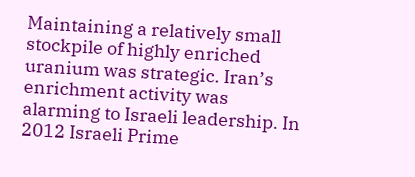Maintaining a relatively small stockpile of highly enriched uranium was strategic. Iran’s enrichment activity was alarming to Israeli leadership. In 2012 Israeli Prime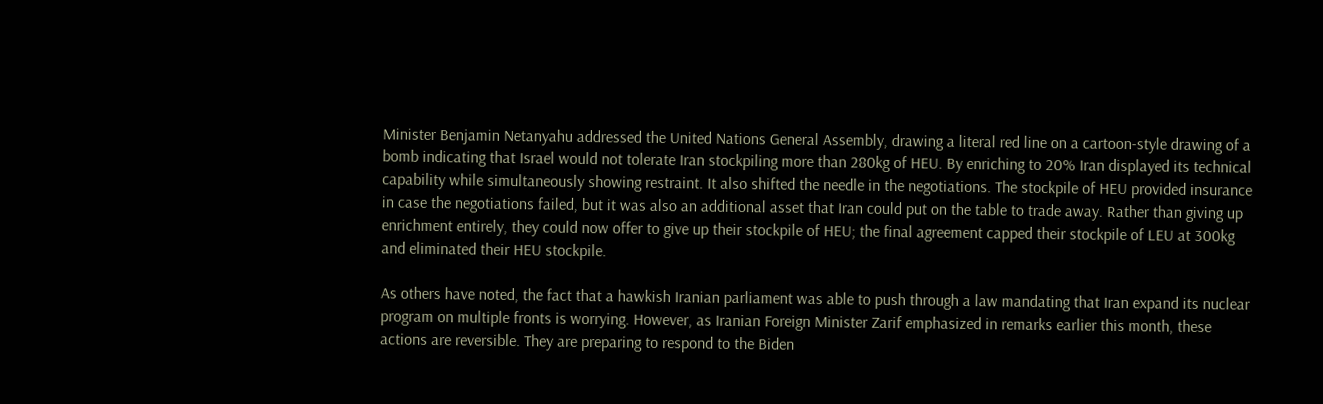Minister Benjamin Netanyahu addressed the United Nations General Assembly, drawing a literal red line on a cartoon-style drawing of a bomb indicating that Israel would not tolerate Iran stockpiling more than 280kg of HEU. By enriching to 20% Iran displayed its technical capability while simultaneously showing restraint. It also shifted the needle in the negotiations. The stockpile of HEU provided insurance in case the negotiations failed, but it was also an additional asset that Iran could put on the table to trade away. Rather than giving up enrichment entirely, they could now offer to give up their stockpile of HEU; the final agreement capped their stockpile of LEU at 300kg and eliminated their HEU stockpile.

As others have noted, the fact that a hawkish Iranian parliament was able to push through a law mandating that Iran expand its nuclear program on multiple fronts is worrying. However, as Iranian Foreign Minister Zarif emphasized in remarks earlier this month, these actions are reversible. They are preparing to respond to the Biden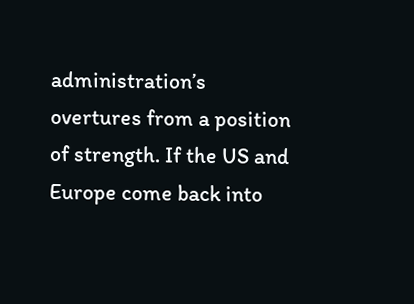administration’s overtures from a position of strength. If the US and Europe come back into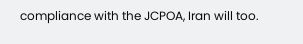compliance with the JCPOA, Iran will too.